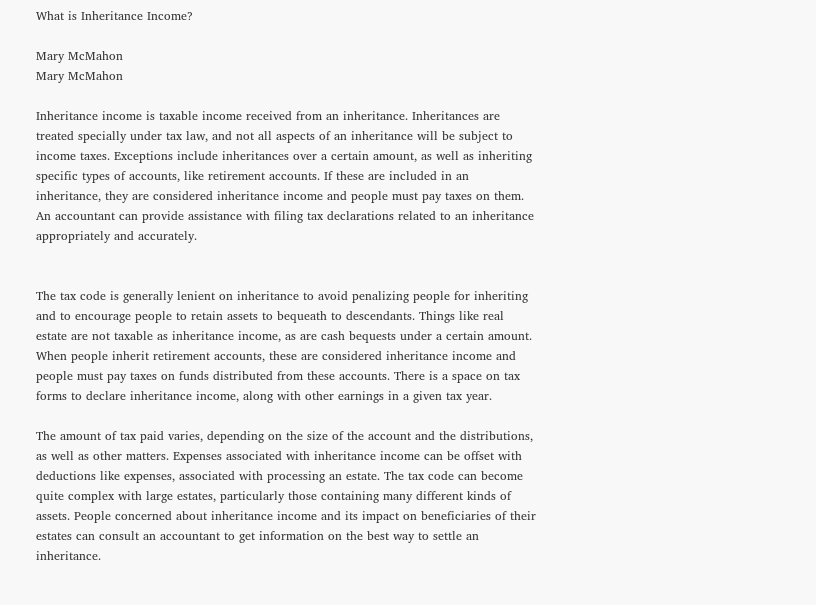What is Inheritance Income?

Mary McMahon
Mary McMahon

Inheritance income is taxable income received from an inheritance. Inheritances are treated specially under tax law, and not all aspects of an inheritance will be subject to income taxes. Exceptions include inheritances over a certain amount, as well as inheriting specific types of accounts, like retirement accounts. If these are included in an inheritance, they are considered inheritance income and people must pay taxes on them. An accountant can provide assistance with filing tax declarations related to an inheritance appropriately and accurately.


The tax code is generally lenient on inheritance to avoid penalizing people for inheriting and to encourage people to retain assets to bequeath to descendants. Things like real estate are not taxable as inheritance income, as are cash bequests under a certain amount. When people inherit retirement accounts, these are considered inheritance income and people must pay taxes on funds distributed from these accounts. There is a space on tax forms to declare inheritance income, along with other earnings in a given tax year.

The amount of tax paid varies, depending on the size of the account and the distributions, as well as other matters. Expenses associated with inheritance income can be offset with deductions like expenses, associated with processing an estate. The tax code can become quite complex with large estates, particularly those containing many different kinds of assets. People concerned about inheritance income and its impact on beneficiaries of their estates can consult an accountant to get information on the best way to settle an inheritance.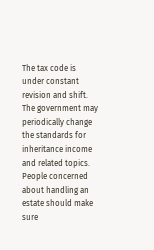The tax code is under constant revision and shift. The government may periodically change the standards for inheritance income and related topics. People concerned about handling an estate should make sure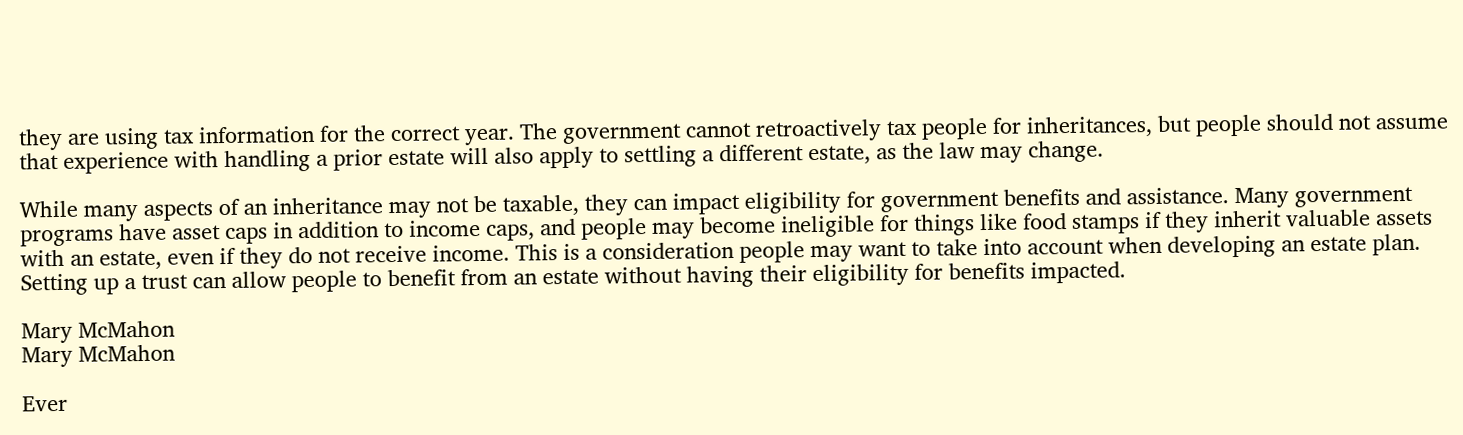they are using tax information for the correct year. The government cannot retroactively tax people for inheritances, but people should not assume that experience with handling a prior estate will also apply to settling a different estate, as the law may change.

While many aspects of an inheritance may not be taxable, they can impact eligibility for government benefits and assistance. Many government programs have asset caps in addition to income caps, and people may become ineligible for things like food stamps if they inherit valuable assets with an estate, even if they do not receive income. This is a consideration people may want to take into account when developing an estate plan. Setting up a trust can allow people to benefit from an estate without having their eligibility for benefits impacted.

Mary McMahon
Mary McMahon

Ever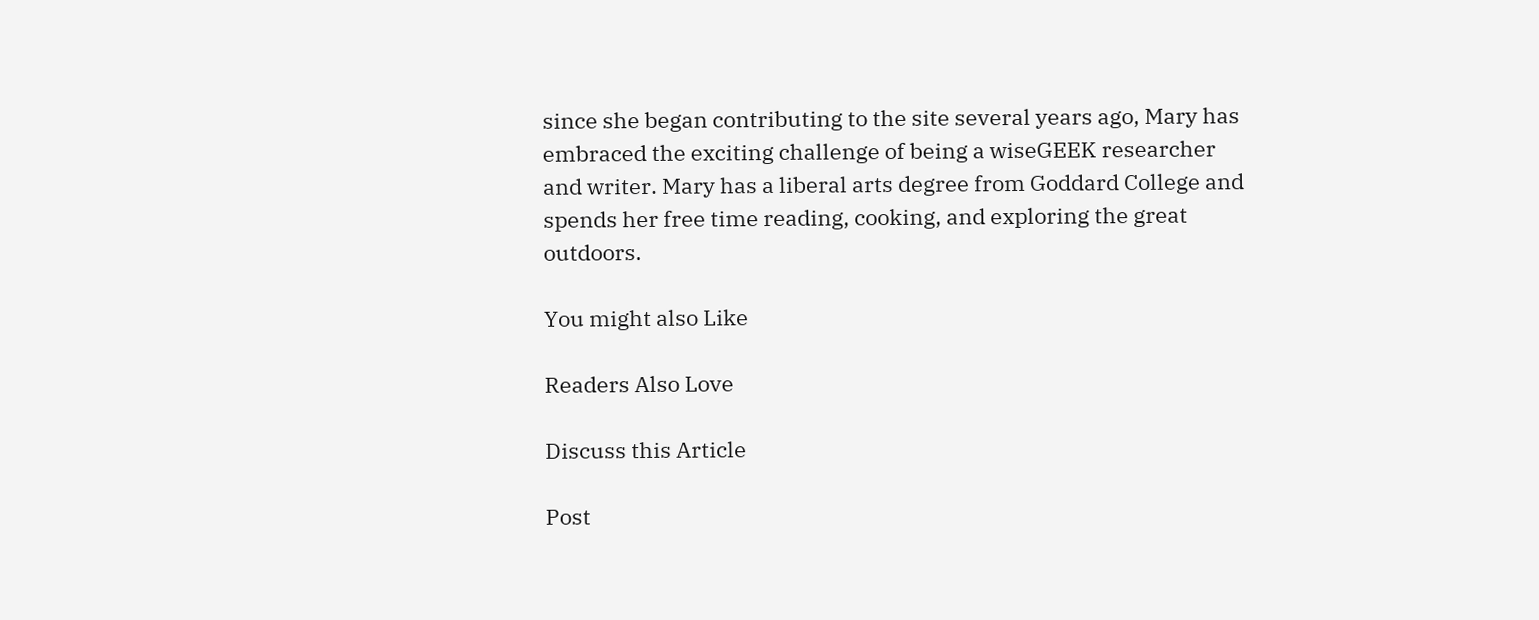since she began contributing to the site several years ago, Mary has embraced the exciting challenge of being a wiseGEEK researcher and writer. Mary has a liberal arts degree from Goddard College and spends her free time reading, cooking, and exploring the great outdoors.

You might also Like

Readers Also Love

Discuss this Article

Post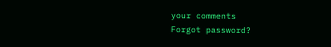your comments
Forgot password?